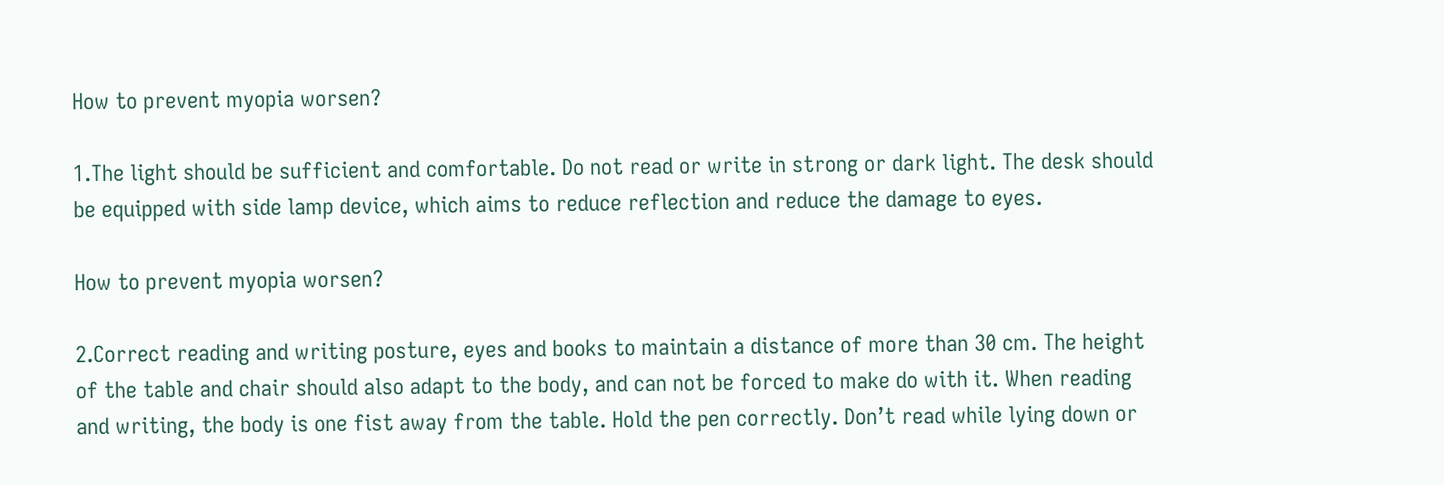How to prevent myopia worsen?

1.The light should be sufficient and comfortable. Do not read or write in strong or dark light. The desk should be equipped with side lamp device, which aims to reduce reflection and reduce the damage to eyes.

How to prevent myopia worsen?

2.Correct reading and writing posture, eyes and books to maintain a distance of more than 30 cm. The height of the table and chair should also adapt to the body, and can not be forced to make do with it. When reading and writing, the body is one fist away from the table. Hold the pen correctly. Don’t read while lying down or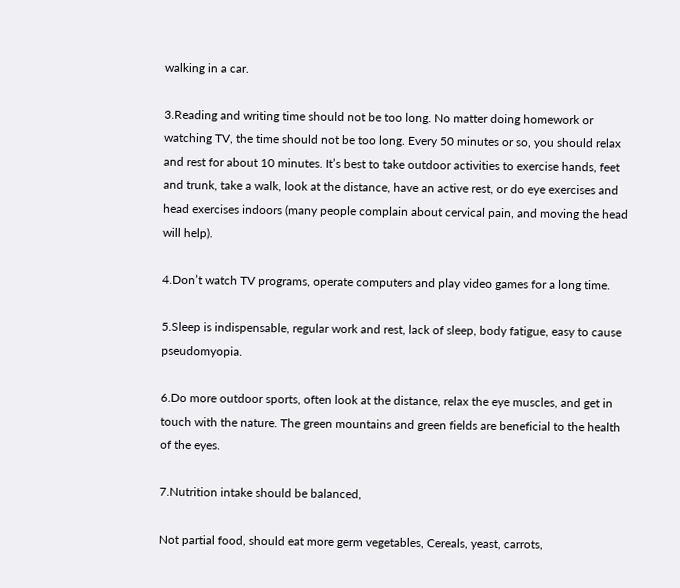walking in a car.

3.Reading and writing time should not be too long. No matter doing homework or watching TV, the time should not be too long. Every 50 minutes or so, you should relax and rest for about 10 minutes. It’s best to take outdoor activities to exercise hands, feet and trunk, take a walk, look at the distance, have an active rest, or do eye exercises and head exercises indoors (many people complain about cervical pain, and moving the head will help).

4.Don’t watch TV programs, operate computers and play video games for a long time.

5.Sleep is indispensable, regular work and rest, lack of sleep, body fatigue, easy to cause pseudomyopia.

6.Do more outdoor sports, often look at the distance, relax the eye muscles, and get in touch with the nature. The green mountains and green fields are beneficial to the health of the eyes.

7.Nutrition intake should be balanced,

Not partial food, should eat more germ vegetables, Cereals, yeast, carrots,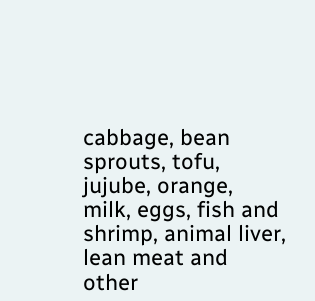cabbage, bean sprouts, tofu, jujube, orange, milk, eggs, fish and shrimp, animal liver, lean meat and other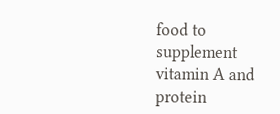food to supplement vitamin A and protein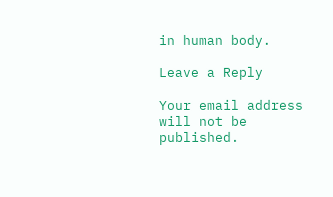in human body.

Leave a Reply

Your email address will not be published.